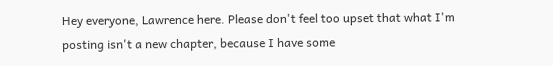Hey everyone, Lawrence here. Please don't feel too upset that what I'm posting isn't a new chapter, because I have some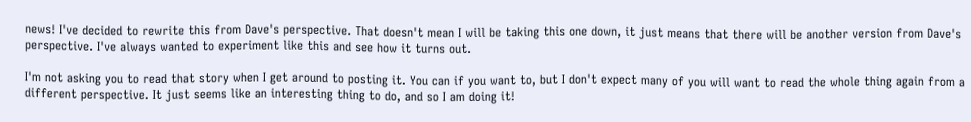news! I've decided to rewrite this from Dave's perspective. That doesn't mean I will be taking this one down, it just means that there will be another version from Dave's perspective. I've always wanted to experiment like this and see how it turns out.

I'm not asking you to read that story when I get around to posting it. You can if you want to, but I don't expect many of you will want to read the whole thing again from a different perspective. It just seems like an interesting thing to do, and so I am doing it!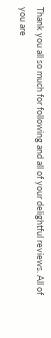Thank you all so much for following and all of your delightful reviews. All of you are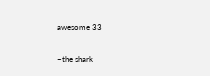awesome 33

~the shark